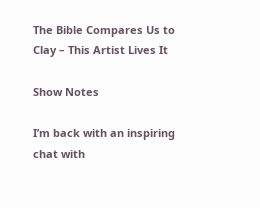The Bible Compares Us to Clay – This Artist Lives It

Show Notes

I’m back with an inspiring chat with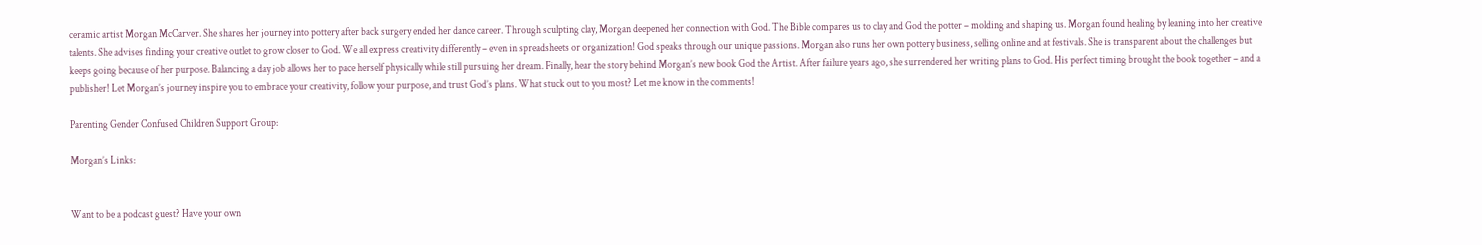ceramic artist Morgan McCarver. She shares her journey into pottery after back surgery ended her dance career. Through sculpting clay, Morgan deepened her connection with God. The Bible compares us to clay and God the potter – molding and shaping us. Morgan found healing by leaning into her creative talents. She advises finding your creative outlet to grow closer to God. We all express creativity differently – even in spreadsheets or organization! God speaks through our unique passions. Morgan also runs her own pottery business, selling online and at festivals. She is transparent about the challenges but keeps going because of her purpose. Balancing a day job allows her to pace herself physically while still pursuing her dream. Finally, hear the story behind Morgan’s new book God the Artist. After failure years ago, she surrendered her writing plans to God. His perfect timing brought the book together – and a publisher! Let Morgan’s journey inspire you to embrace your creativity, follow your purpose, and trust God’s plans. What stuck out to you most? Let me know in the comments!

Parenting Gender Confused Children Support Group:

Morgan’s Links:


Want to be a podcast guest? Have your own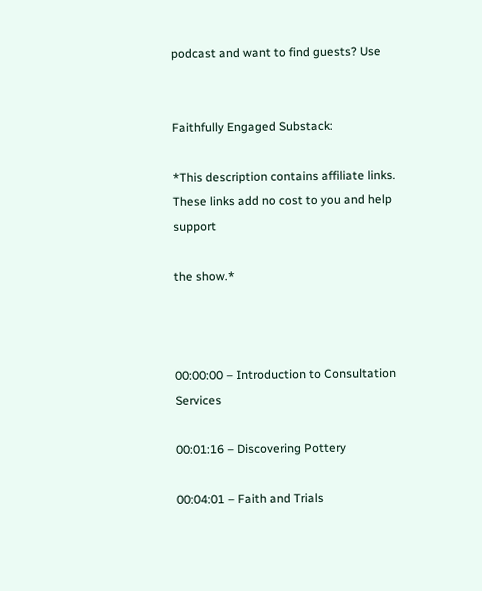podcast and want to find guests? Use


Faithfully Engaged Substack:

*This description contains affiliate links. These links add no cost to you and help support

the show.*



00:00:00 – Introduction to Consultation Services

00:01:16 – Discovering Pottery

00:04:01 – Faith and Trials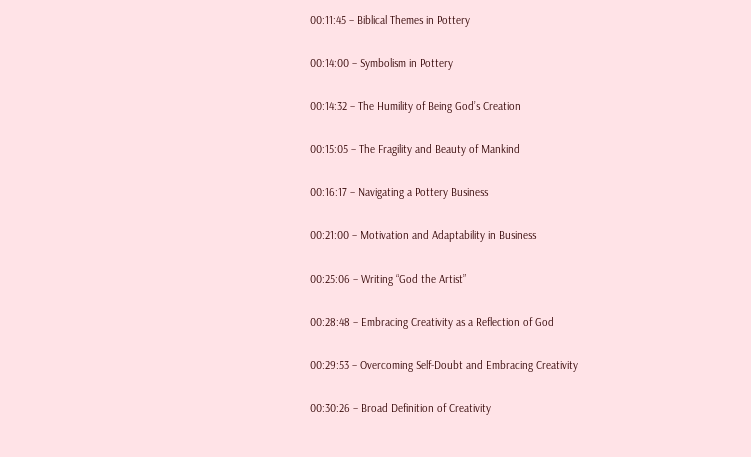00:11:45 – Biblical Themes in Pottery

00:14:00 – Symbolism in Pottery

00:14:32 – The Humility of Being God’s Creation

00:15:05 – The Fragility and Beauty of Mankind

00:16:17 – Navigating a Pottery Business

00:21:00 – Motivation and Adaptability in Business

00:25:06 – Writing “God the Artist”

00:28:48 – Embracing Creativity as a Reflection of God

00:29:53 – Overcoming Self-Doubt and Embracing Creativity

00:30:26 – Broad Definition of Creativity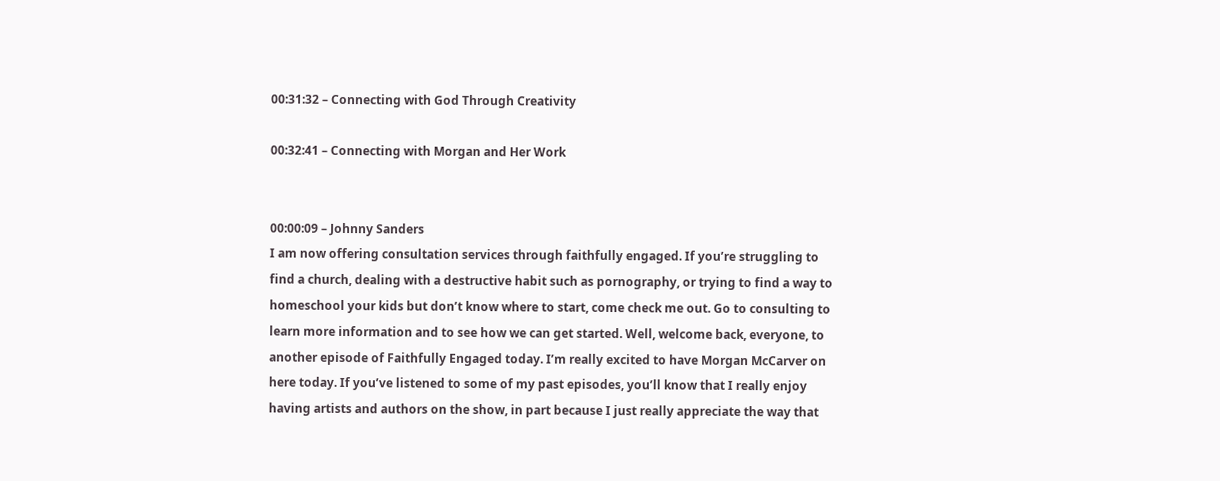00:31:32 – Connecting with God Through Creativity

00:32:41 – Connecting with Morgan and Her Work


00:00:09 – Johnny Sanders
I am now offering consultation services through faithfully engaged. If you’re struggling to find a church, dealing with a destructive habit such as pornography, or trying to find a way to homeschool your kids but don’t know where to start, come check me out. Go to consulting to learn more information and to see how we can get started. Well, welcome back, everyone, to another episode of Faithfully Engaged today. I’m really excited to have Morgan McCarver on here today. If you’ve listened to some of my past episodes, you’ll know that I really enjoy having artists and authors on the show, in part because I just really appreciate the way that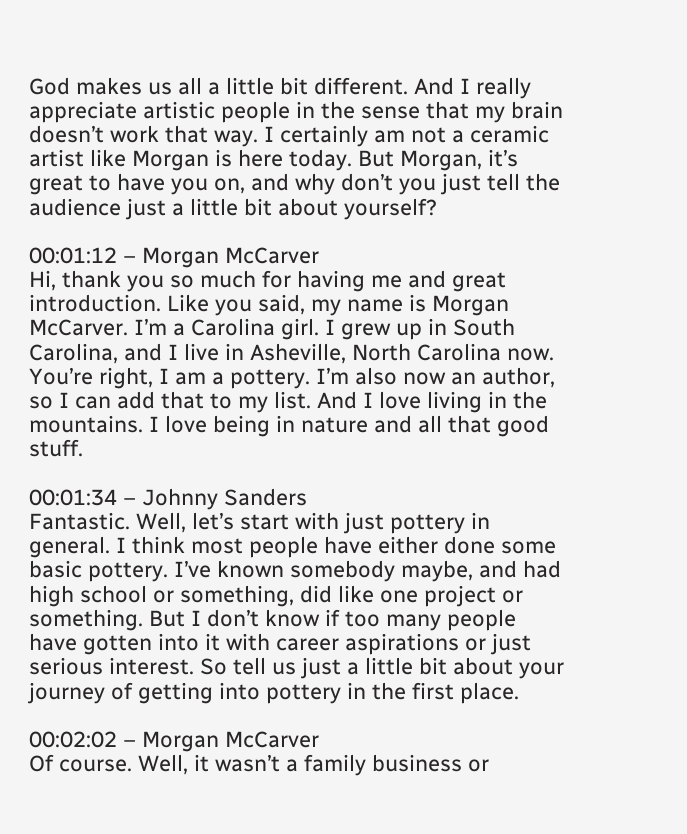God makes us all a little bit different. And I really appreciate artistic people in the sense that my brain doesn’t work that way. I certainly am not a ceramic artist like Morgan is here today. But Morgan, it’s great to have you on, and why don’t you just tell the audience just a little bit about yourself?

00:01:12 – Morgan McCarver
Hi, thank you so much for having me and great introduction. Like you said, my name is Morgan McCarver. I’m a Carolina girl. I grew up in South Carolina, and I live in Asheville, North Carolina now. You’re right, I am a pottery. I’m also now an author, so I can add that to my list. And I love living in the mountains. I love being in nature and all that good stuff.

00:01:34 – Johnny Sanders
Fantastic. Well, let’s start with just pottery in general. I think most people have either done some basic pottery. I’ve known somebody maybe, and had high school or something, did like one project or something. But I don’t know if too many people have gotten into it with career aspirations or just serious interest. So tell us just a little bit about your journey of getting into pottery in the first place.

00:02:02 – Morgan McCarver
Of course. Well, it wasn’t a family business or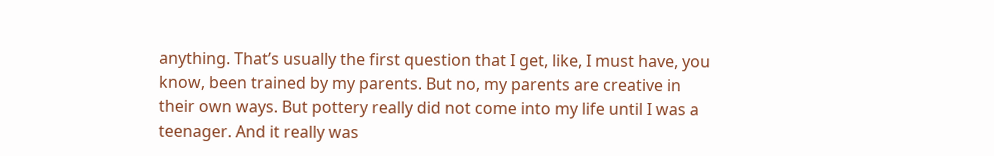anything. That’s usually the first question that I get, like, I must have, you know, been trained by my parents. But no, my parents are creative in their own ways. But pottery really did not come into my life until I was a teenager. And it really was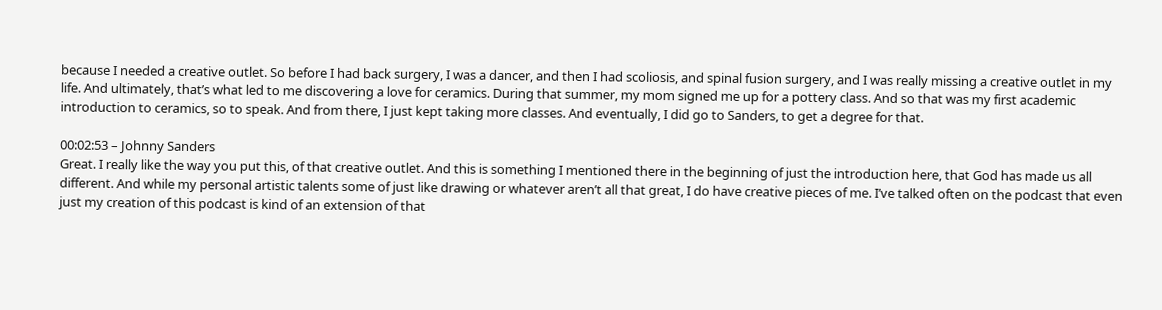because I needed a creative outlet. So before I had back surgery, I was a dancer, and then I had scoliosis, and spinal fusion surgery, and I was really missing a creative outlet in my life. And ultimately, that’s what led to me discovering a love for ceramics. During that summer, my mom signed me up for a pottery class. And so that was my first academic introduction to ceramics, so to speak. And from there, I just kept taking more classes. And eventually, I did go to Sanders, to get a degree for that.

00:02:53 – Johnny Sanders
Great. I really like the way you put this, of that creative outlet. And this is something I mentioned there in the beginning of just the introduction here, that God has made us all different. And while my personal artistic talents some of just like drawing or whatever aren’t all that great, I do have creative pieces of me. I’ve talked often on the podcast that even just my creation of this podcast is kind of an extension of that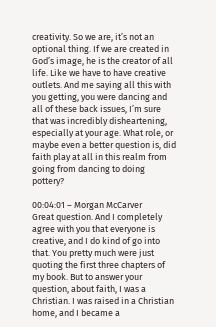creativity. So we are, it’s not an optional thing. If we are created in God’s image, he is the creator of all life. Like we have to have creative outlets. And me saying all this with you getting, you were dancing and all of these back issues, I’m sure that was incredibly disheartening, especially at your age. What role, or maybe even a better question is, did faith play at all in this realm from going from dancing to doing pottery?

00:04:01 – Morgan McCarver
Great question. And I completely agree with you that everyone is creative, and I do kind of go into that. You pretty much were just quoting the first three chapters of my book. But to answer your question, about faith, I was a Christian. I was raised in a Christian home, and I became a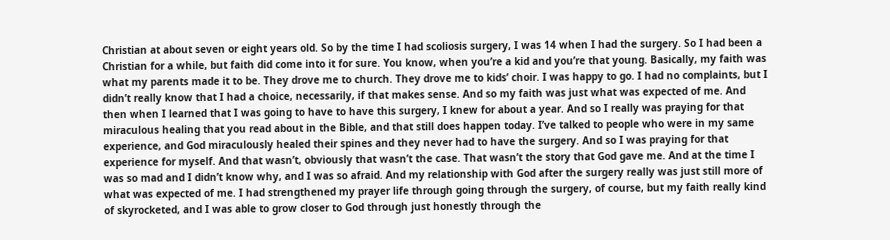Christian at about seven or eight years old. So by the time I had scoliosis surgery, I was 14 when I had the surgery. So I had been a Christian for a while, but faith did come into it for sure. You know, when you’re a kid and you’re that young. Basically, my faith was what my parents made it to be. They drove me to church. They drove me to kids’ choir. I was happy to go. I had no complaints, but I didn’t really know that I had a choice, necessarily, if that makes sense. And so my faith was just what was expected of me. And then when I learned that I was going to have to have this surgery, I knew for about a year. And so I really was praying for that miraculous healing that you read about in the Bible, and that still does happen today. I’ve talked to people who were in my same experience, and God miraculously healed their spines and they never had to have the surgery. And so I was praying for that experience for myself. And that wasn’t, obviously that wasn’t the case. That wasn’t the story that God gave me. And at the time I was so mad and I didn’t know why, and I was so afraid. And my relationship with God after the surgery really was just still more of what was expected of me. I had strengthened my prayer life through going through the surgery, of course, but my faith really kind of skyrocketed, and I was able to grow closer to God through just honestly through the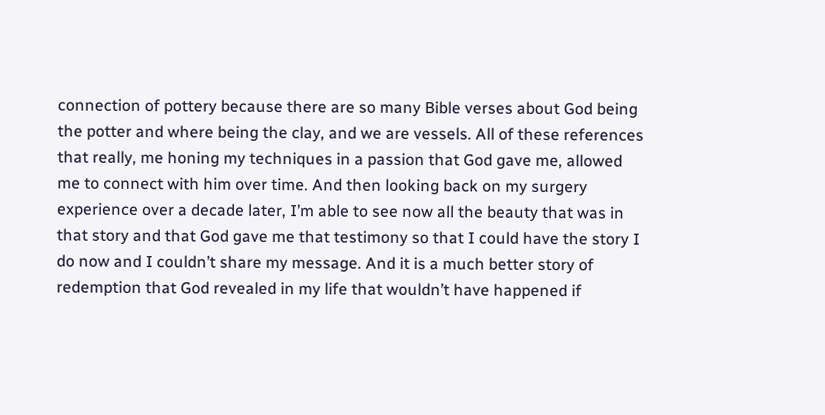connection of pottery because there are so many Bible verses about God being the potter and where being the clay, and we are vessels. All of these references that really, me honing my techniques in a passion that God gave me, allowed me to connect with him over time. And then looking back on my surgery experience over a decade later, I’m able to see now all the beauty that was in that story and that God gave me that testimony so that I could have the story I do now and I couldn’t share my message. And it is a much better story of redemption that God revealed in my life that wouldn’t have happened if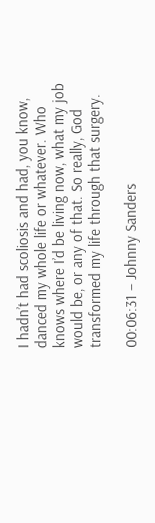I hadn’t had scoliosis and had, you know, danced my whole life or whatever. Who knows where I’d be living now, what my job would be, or any of that. So really, God transformed my life through that surgery.

00:06:31 – Johnny Sanders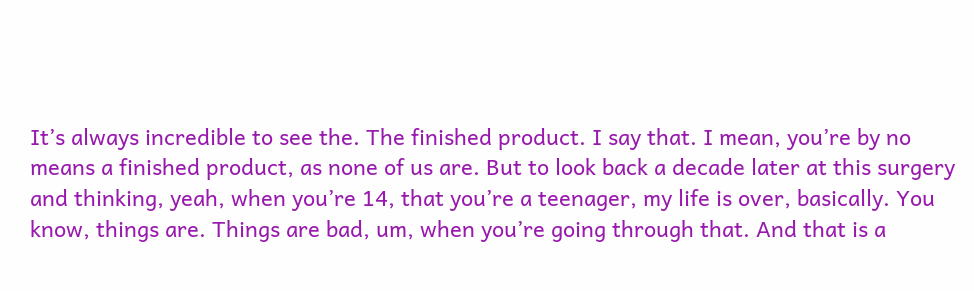It’s always incredible to see the. The finished product. I say that. I mean, you’re by no means a finished product, as none of us are. But to look back a decade later at this surgery and thinking, yeah, when you’re 14, that you’re a teenager, my life is over, basically. You know, things are. Things are bad, um, when you’re going through that. And that is a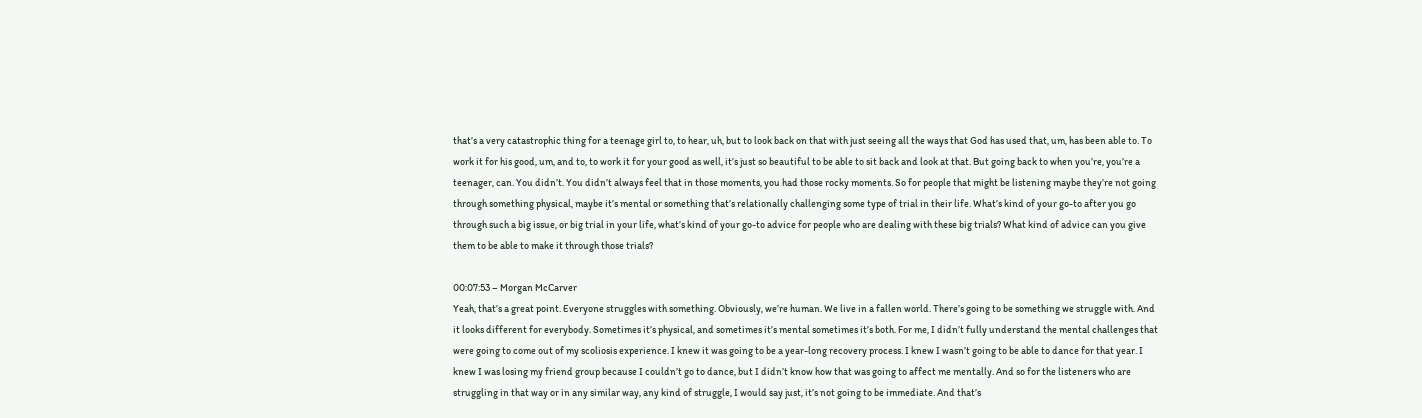that’s a very catastrophic thing for a teenage girl to, to hear, uh, but to look back on that with just seeing all the ways that God has used that, um, has been able to. To work it for his good, um, and to, to work it for your good as well, it’s just so beautiful to be able to sit back and look at that. But going back to when you’re, you’re a teenager, can. You didn’t. You didn’t always feel that in those moments, you had those rocky moments. So for people that might be listening maybe they’re not going through something physical, maybe it’s mental or something that’s relationally challenging some type of trial in their life. What’s kind of your go-to after you go through such a big issue, or big trial in your life, what’s kind of your go-to advice for people who are dealing with these big trials? What kind of advice can you give them to be able to make it through those trials?

00:07:53 – Morgan McCarver
Yeah, that’s a great point. Everyone struggles with something. Obviously, we’re human. We live in a fallen world. There’s going to be something we struggle with. And it looks different for everybody. Sometimes it’s physical, and sometimes it’s mental sometimes it’s both. For me, I didn’t fully understand the mental challenges that were going to come out of my scoliosis experience. I knew it was going to be a year-long recovery process. I knew I wasn’t going to be able to dance for that year. I knew I was losing my friend group because I couldn’t go to dance, but I didn’t know how that was going to affect me mentally. And so for the listeners who are struggling in that way or in any similar way, any kind of struggle, I would say just, it’s not going to be immediate. And that’s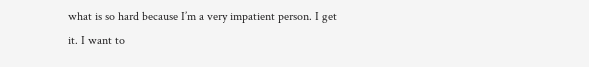what is so hard because I’m a very impatient person. I get it. I want to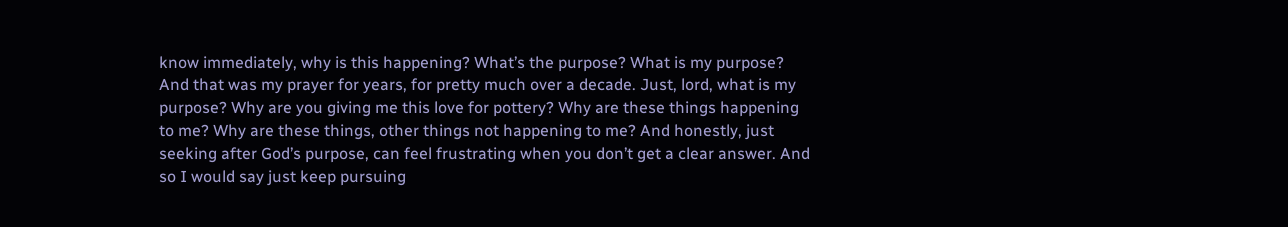know immediately, why is this happening? What’s the purpose? What is my purpose? And that was my prayer for years, for pretty much over a decade. Just, lord, what is my purpose? Why are you giving me this love for pottery? Why are these things happening to me? Why are these things, other things not happening to me? And honestly, just seeking after God’s purpose, can feel frustrating when you don’t get a clear answer. And so I would say just keep pursuing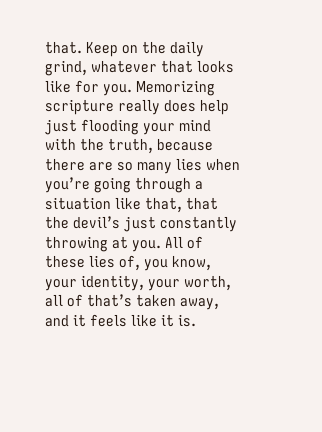that. Keep on the daily grind, whatever that looks like for you. Memorizing scripture really does help just flooding your mind with the truth, because there are so many lies when you’re going through a situation like that, that the devil’s just constantly throwing at you. All of these lies of, you know, your identity, your worth, all of that’s taken away, and it feels like it is.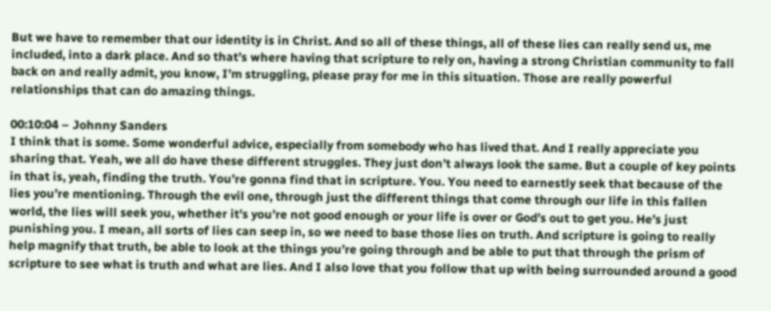But we have to remember that our identity is in Christ. And so all of these things, all of these lies can really send us, me included, into a dark place. And so that’s where having that scripture to rely on, having a strong Christian community to fall back on and really admit, you know, I’m struggling, please pray for me in this situation. Those are really powerful relationships that can do amazing things.

00:10:04 – Johnny Sanders
I think that is some. Some wonderful advice, especially from somebody who has lived that. And I really appreciate you sharing that. Yeah, we all do have these different struggles. They just don’t always look the same. But a couple of key points in that is, yeah, finding the truth. You’re gonna find that in scripture. You. You need to earnestly seek that because of the lies you’re mentioning. Through the evil one, through just the different things that come through our life in this fallen world, the lies will seek you, whether it’s you’re not good enough or your life is over or God’s out to get you. He’s just punishing you. I mean, all sorts of lies can seep in, so we need to base those lies on truth. And scripture is going to really help magnify that truth, be able to look at the things you’re going through and be able to put that through the prism of scripture to see what is truth and what are lies. And I also love that you follow that up with being surrounded around a good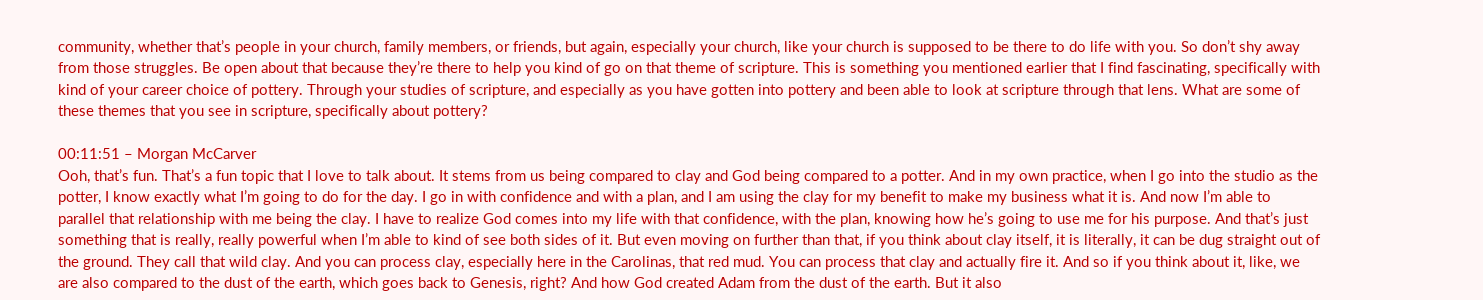community, whether that’s people in your church, family members, or friends, but again, especially your church, like your church is supposed to be there to do life with you. So don’t shy away from those struggles. Be open about that because they’re there to help you kind of go on that theme of scripture. This is something you mentioned earlier that I find fascinating, specifically with kind of your career choice of pottery. Through your studies of scripture, and especially as you have gotten into pottery and been able to look at scripture through that lens. What are some of these themes that you see in scripture, specifically about pottery?

00:11:51 – Morgan McCarver
Ooh, that’s fun. That’s a fun topic that I love to talk about. It stems from us being compared to clay and God being compared to a potter. And in my own practice, when I go into the studio as the potter, I know exactly what I’m going to do for the day. I go in with confidence and with a plan, and I am using the clay for my benefit to make my business what it is. And now I’m able to parallel that relationship with me being the clay. I have to realize God comes into my life with that confidence, with the plan, knowing how he’s going to use me for his purpose. And that’s just something that is really, really powerful when I’m able to kind of see both sides of it. But even moving on further than that, if you think about clay itself, it is literally, it can be dug straight out of the ground. They call that wild clay. And you can process clay, especially here in the Carolinas, that red mud. You can process that clay and actually fire it. And so if you think about it, like, we are also compared to the dust of the earth, which goes back to Genesis, right? And how God created Adam from the dust of the earth. But it also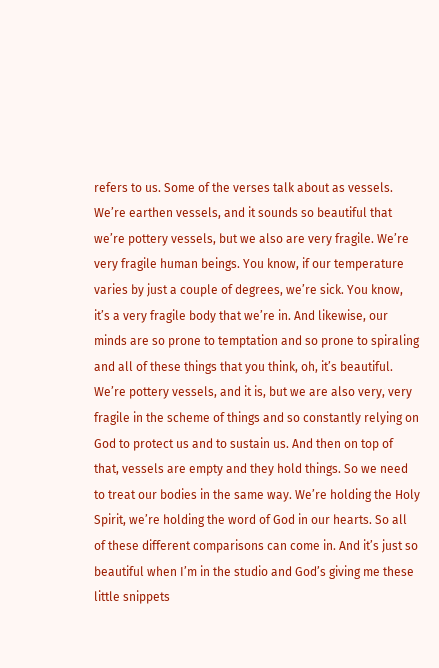refers to us. Some of the verses talk about as vessels. We’re earthen vessels, and it sounds so beautiful that we’re pottery vessels, but we also are very fragile. We’re very fragile human beings. You know, if our temperature varies by just a couple of degrees, we’re sick. You know, it’s a very fragile body that we’re in. And likewise, our minds are so prone to temptation and so prone to spiraling and all of these things that you think, oh, it’s beautiful. We’re pottery vessels, and it is, but we are also very, very fragile in the scheme of things and so constantly relying on God to protect us and to sustain us. And then on top of that, vessels are empty and they hold things. So we need to treat our bodies in the same way. We’re holding the Holy Spirit, we’re holding the word of God in our hearts. So all of these different comparisons can come in. And it’s just so beautiful when I’m in the studio and God’s giving me these little snippets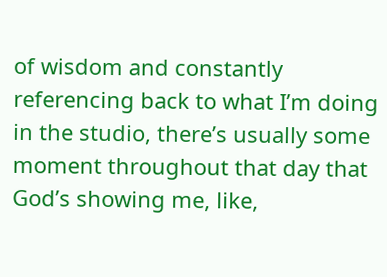of wisdom and constantly referencing back to what I’m doing in the studio, there’s usually some moment throughout that day that God’s showing me, like,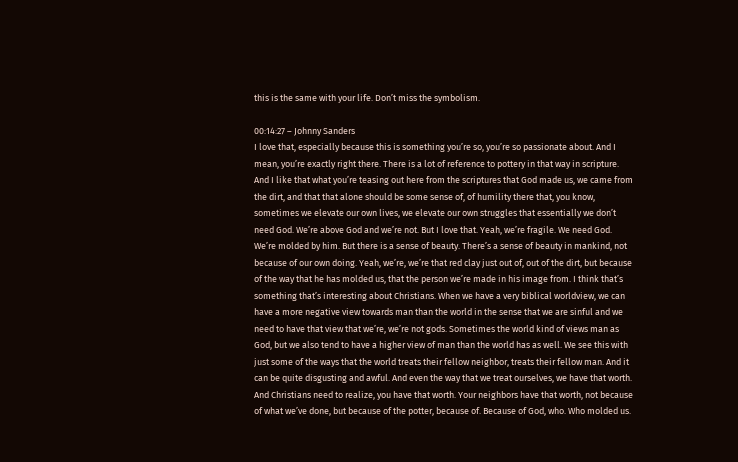this is the same with your life. Don’t miss the symbolism.

00:14:27 – Johnny Sanders
I love that, especially because this is something you’re so, you’re so passionate about. And I mean, you’re exactly right there. There is a lot of reference to pottery in that way in scripture. And I like that what you’re teasing out here from the scriptures that God made us, we came from the dirt, and that that alone should be some sense of, of humility there that, you know, sometimes we elevate our own lives, we elevate our own struggles that essentially we don’t need God. We’re above God and we’re not. But I love that. Yeah, we’re fragile. We need God. We’re molded by him. But there is a sense of beauty. There’s a sense of beauty in mankind, not because of our own doing. Yeah, we’re, we’re that red clay just out of, out of the dirt, but because of the way that he has molded us, that the person we’re made in his image from. I think that’s something that’s interesting about Christians. When we have a very biblical worldview, we can have a more negative view towards man than the world in the sense that we are sinful and we need to have that view that we’re, we’re not gods. Sometimes the world kind of views man as God, but we also tend to have a higher view of man than the world has as well. We see this with just some of the ways that the world treats their fellow neighbor, treats their fellow man. And it can be quite disgusting and awful. And even the way that we treat ourselves, we have that worth. And Christians need to realize, you have that worth. Your neighbors have that worth, not because of what we’ve done, but because of the potter, because of. Because of God, who. Who molded us.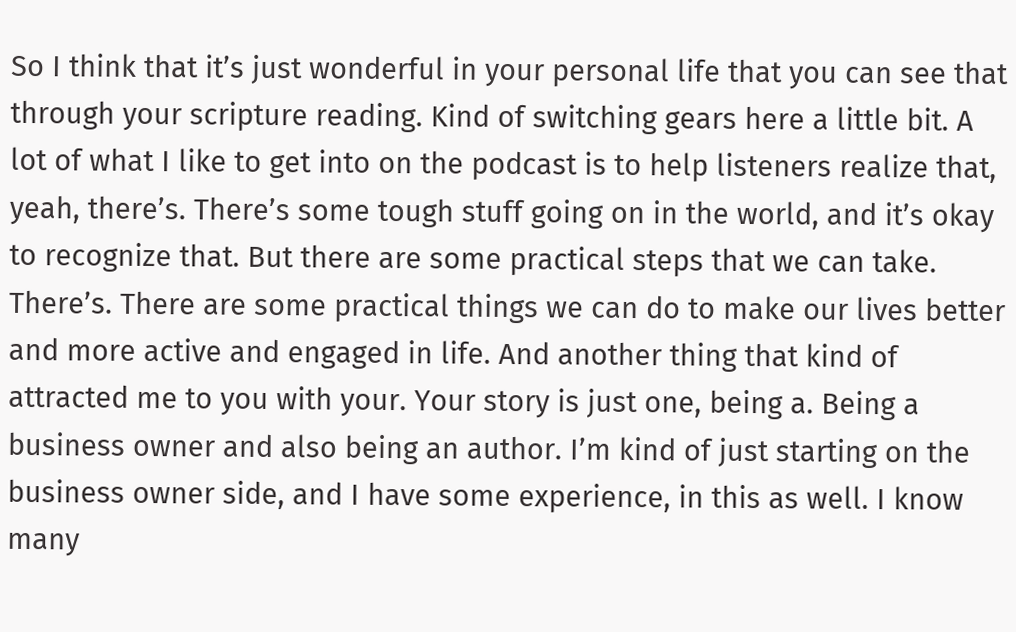So I think that it’s just wonderful in your personal life that you can see that through your scripture reading. Kind of switching gears here a little bit. A lot of what I like to get into on the podcast is to help listeners realize that, yeah, there’s. There’s some tough stuff going on in the world, and it’s okay to recognize that. But there are some practical steps that we can take. There’s. There are some practical things we can do to make our lives better and more active and engaged in life. And another thing that kind of attracted me to you with your. Your story is just one, being a. Being a business owner and also being an author. I’m kind of just starting on the business owner side, and I have some experience, in this as well. I know many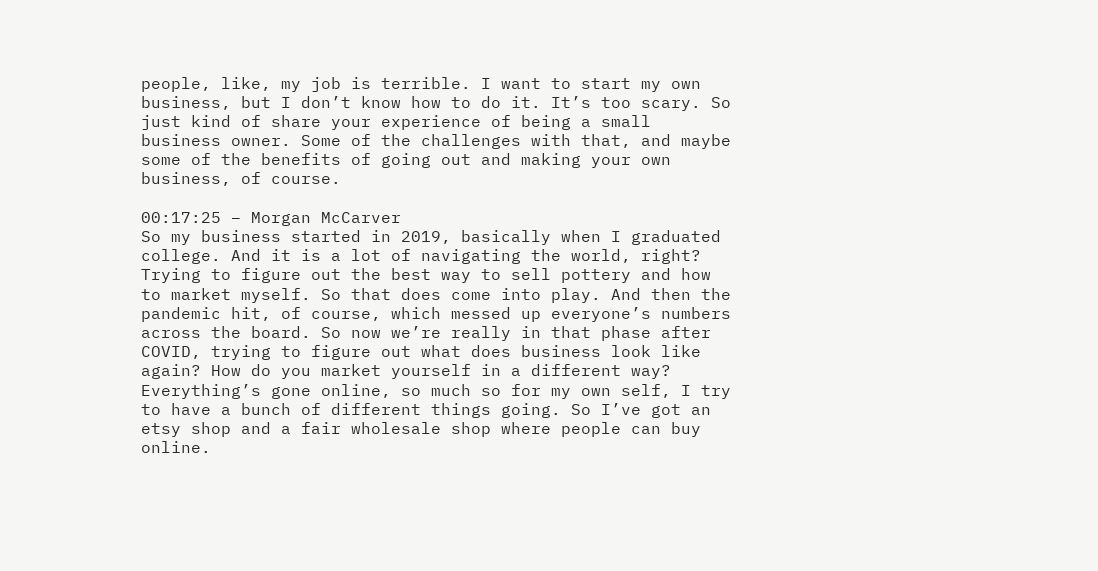people, like, my job is terrible. I want to start my own business, but I don’t know how to do it. It’s too scary. So just kind of share your experience of being a small business owner. Some of the challenges with that, and maybe some of the benefits of going out and making your own business, of course.

00:17:25 – Morgan McCarver
So my business started in 2019, basically when I graduated college. And it is a lot of navigating the world, right? Trying to figure out the best way to sell pottery and how to market myself. So that does come into play. And then the pandemic hit, of course, which messed up everyone’s numbers across the board. So now we’re really in that phase after COVID, trying to figure out what does business look like again? How do you market yourself in a different way? Everything’s gone online, so much so for my own self, I try to have a bunch of different things going. So I’ve got an etsy shop and a fair wholesale shop where people can buy online.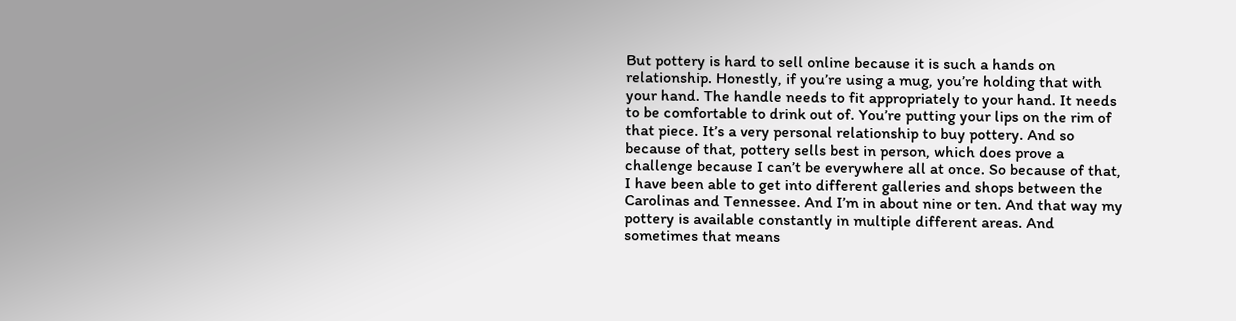But pottery is hard to sell online because it is such a hands on relationship. Honestly, if you’re using a mug, you’re holding that with your hand. The handle needs to fit appropriately to your hand. It needs to be comfortable to drink out of. You’re putting your lips on the rim of that piece. It’s a very personal relationship to buy pottery. And so because of that, pottery sells best in person, which does prove a challenge because I can’t be everywhere all at once. So because of that, I have been able to get into different galleries and shops between the Carolinas and Tennessee. And I’m in about nine or ten. And that way my pottery is available constantly in multiple different areas. And sometimes that means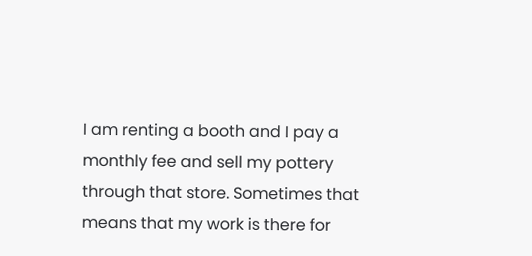I am renting a booth and I pay a monthly fee and sell my pottery through that store. Sometimes that means that my work is there for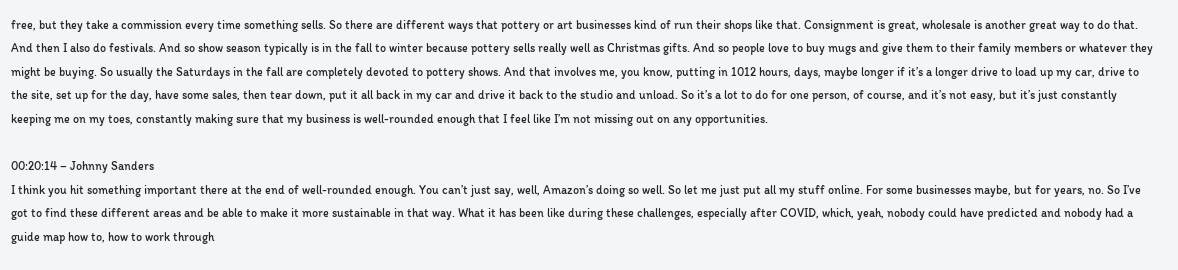free, but they take a commission every time something sells. So there are different ways that pottery or art businesses kind of run their shops like that. Consignment is great, wholesale is another great way to do that. And then I also do festivals. And so show season typically is in the fall to winter because pottery sells really well as Christmas gifts. And so people love to buy mugs and give them to their family members or whatever they might be buying. So usually the Saturdays in the fall are completely devoted to pottery shows. And that involves me, you know, putting in 1012 hours, days, maybe longer if it’s a longer drive to load up my car, drive to the site, set up for the day, have some sales, then tear down, put it all back in my car and drive it back to the studio and unload. So it’s a lot to do for one person, of course, and it’s not easy, but it’s just constantly keeping me on my toes, constantly making sure that my business is well-rounded enough that I feel like I’m not missing out on any opportunities.

00:20:14 – Johnny Sanders
I think you hit something important there at the end of well-rounded enough. You can’t just say, well, Amazon’s doing so well. So let me just put all my stuff online. For some businesses maybe, but for years, no. So I’ve got to find these different areas and be able to make it more sustainable in that way. What it has been like during these challenges, especially after COVID, which, yeah, nobody could have predicted and nobody had a guide map how to, how to work through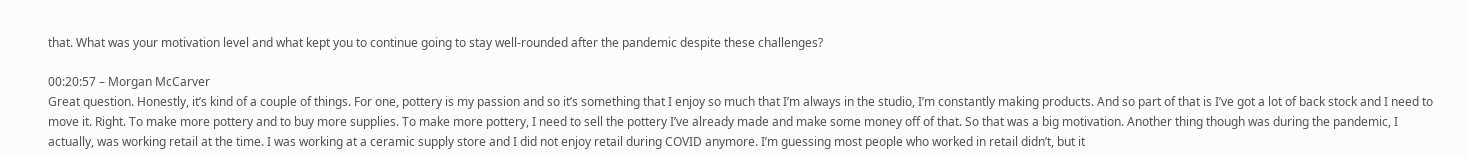that. What was your motivation level and what kept you to continue going to stay well-rounded after the pandemic despite these challenges?

00:20:57 – Morgan McCarver
Great question. Honestly, it’s kind of a couple of things. For one, pottery is my passion and so it’s something that I enjoy so much that I’m always in the studio, I’m constantly making products. And so part of that is I’ve got a lot of back stock and I need to move it. Right. To make more pottery and to buy more supplies. To make more pottery, I need to sell the pottery I’ve already made and make some money off of that. So that was a big motivation. Another thing though was during the pandemic, I actually, was working retail at the time. I was working at a ceramic supply store and I did not enjoy retail during COVID anymore. I’m guessing most people who worked in retail didn’t, but it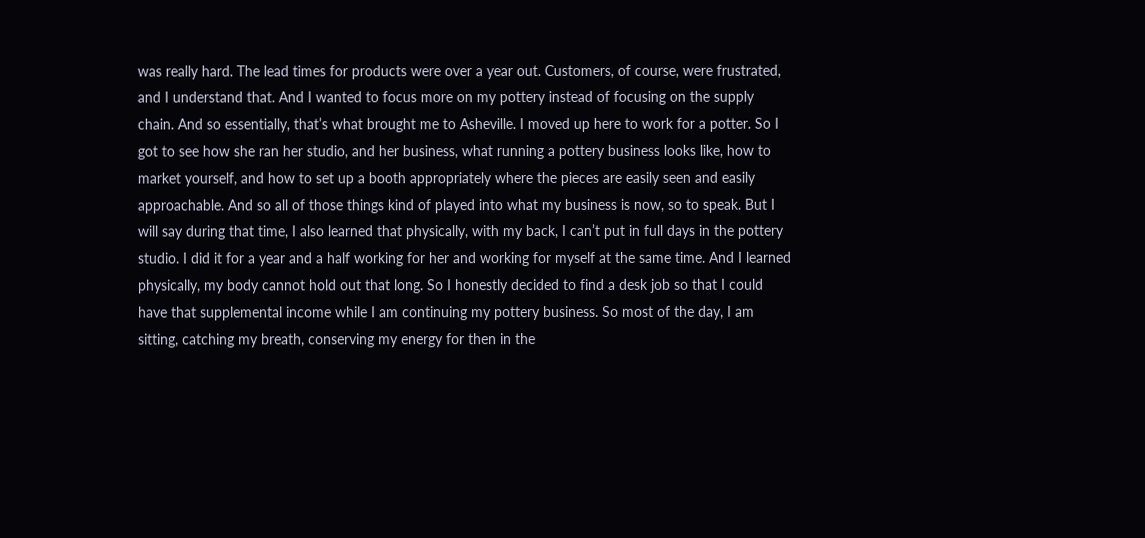was really hard. The lead times for products were over a year out. Customers, of course, were frustrated, and I understand that. And I wanted to focus more on my pottery instead of focusing on the supply chain. And so essentially, that’s what brought me to Asheville. I moved up here to work for a potter. So I got to see how she ran her studio, and her business, what running a pottery business looks like, how to market yourself, and how to set up a booth appropriately where the pieces are easily seen and easily approachable. And so all of those things kind of played into what my business is now, so to speak. But I will say during that time, I also learned that physically, with my back, I can’t put in full days in the pottery studio. I did it for a year and a half working for her and working for myself at the same time. And I learned physically, my body cannot hold out that long. So I honestly decided to find a desk job so that I could have that supplemental income while I am continuing my pottery business. So most of the day, I am sitting, catching my breath, conserving my energy for then in the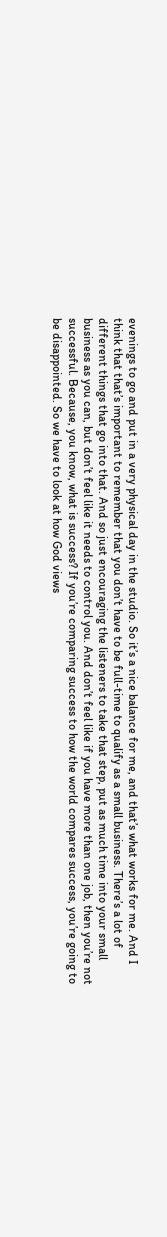evenings to go and put in a very physical day in the studio. So it’s a nice balance for me, and that’s what works for me. And I think that that’s important to remember that you don’t have to be full-time to qualify as a small business. There’s a lot of different things that go into that. And so just encouraging the listeners to take that step, put as much time into your small business as you can, but don’t feel like it needs to control you. And don’t feel like if you have more than one job, then you’re not successful. Because, you know, what is success? If you’re comparing success to how the world compares success, you’re going to be disappointed. So we have to look at how God views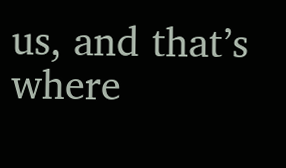us, and that’s where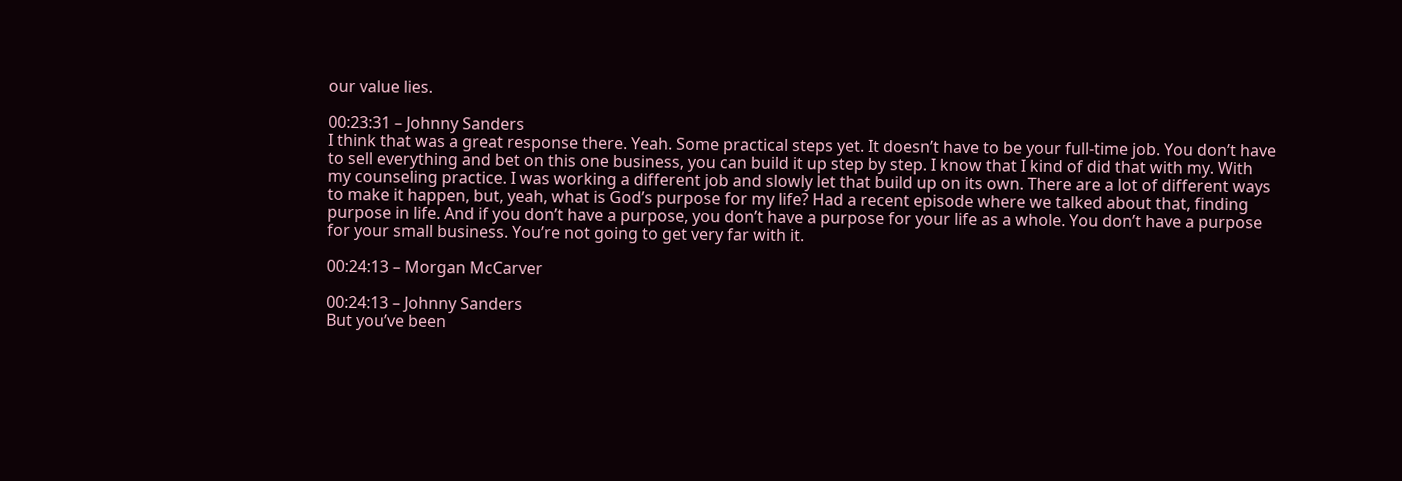our value lies.

00:23:31 – Johnny Sanders
I think that was a great response there. Yeah. Some practical steps yet. It doesn’t have to be your full-time job. You don’t have to sell everything and bet on this one business, you can build it up step by step. I know that I kind of did that with my. With my counseling practice. I was working a different job and slowly let that build up on its own. There are a lot of different ways to make it happen, but, yeah, what is God’s purpose for my life? Had a recent episode where we talked about that, finding purpose in life. And if you don’t have a purpose, you don’t have a purpose for your life as a whole. You don’t have a purpose for your small business. You’re not going to get very far with it.

00:24:13 – Morgan McCarver

00:24:13 – Johnny Sanders
But you’ve been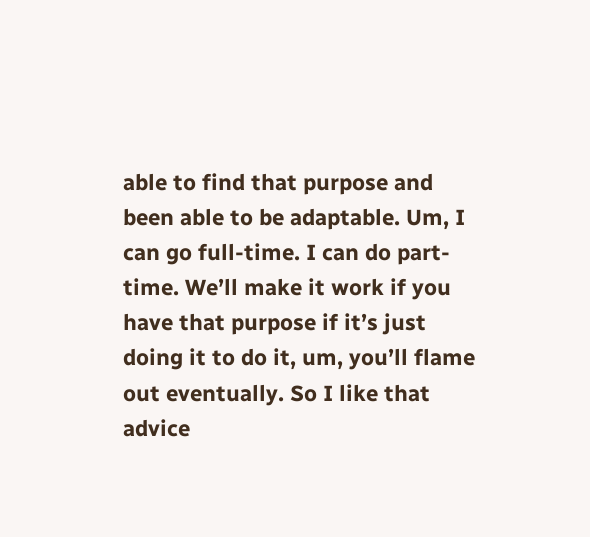able to find that purpose and been able to be adaptable. Um, I can go full-time. I can do part-time. We’ll make it work if you have that purpose if it’s just doing it to do it, um, you’ll flame out eventually. So I like that advice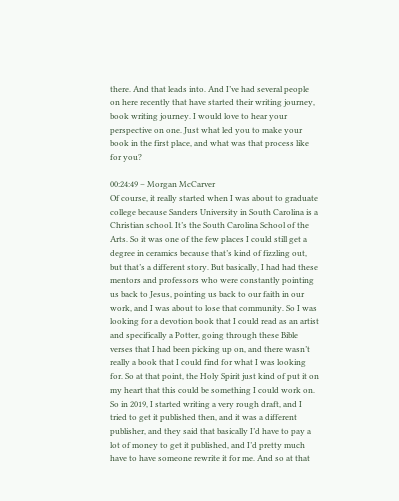there. And that leads into. And I’ve had several people on here recently that have started their writing journey, book writing journey. I would love to hear your perspective on one. Just what led you to make your book in the first place, and what was that process like for you?

00:24:49 – Morgan McCarver
Of course, it really started when I was about to graduate college because Sanders University in South Carolina is a Christian school. It’s the South Carolina School of the Arts. So it was one of the few places I could still get a degree in ceramics because that’s kind of fizzling out, but that’s a different story. But basically, I had had these mentors and professors who were constantly pointing us back to Jesus, pointing us back to our faith in our work, and I was about to lose that community. So I was looking for a devotion book that I could read as an artist and specifically a Potter, going through these Bible verses that I had been picking up on, and there wasn’t really a book that I could find for what I was looking for. So at that point, the Holy Spirit just kind of put it on my heart that this could be something I could work on. So in 2019, I started writing a very rough draft, and I tried to get it published then, and it was a different publisher, and they said that basically I’d have to pay a lot of money to get it published, and I’d pretty much have to have someone rewrite it for me. And so at that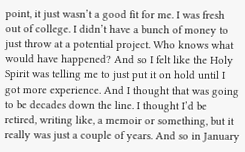point, it just wasn’t a good fit for me. I was fresh out of college. I didn’t have a bunch of money to just throw at a potential project. Who knows what would have happened? And so I felt like the Holy Spirit was telling me to just put it on hold until I got more experience. And I thought that was going to be decades down the line. I thought I’d be retired, writing like, a memoir or something, but it really was just a couple of years. And so in January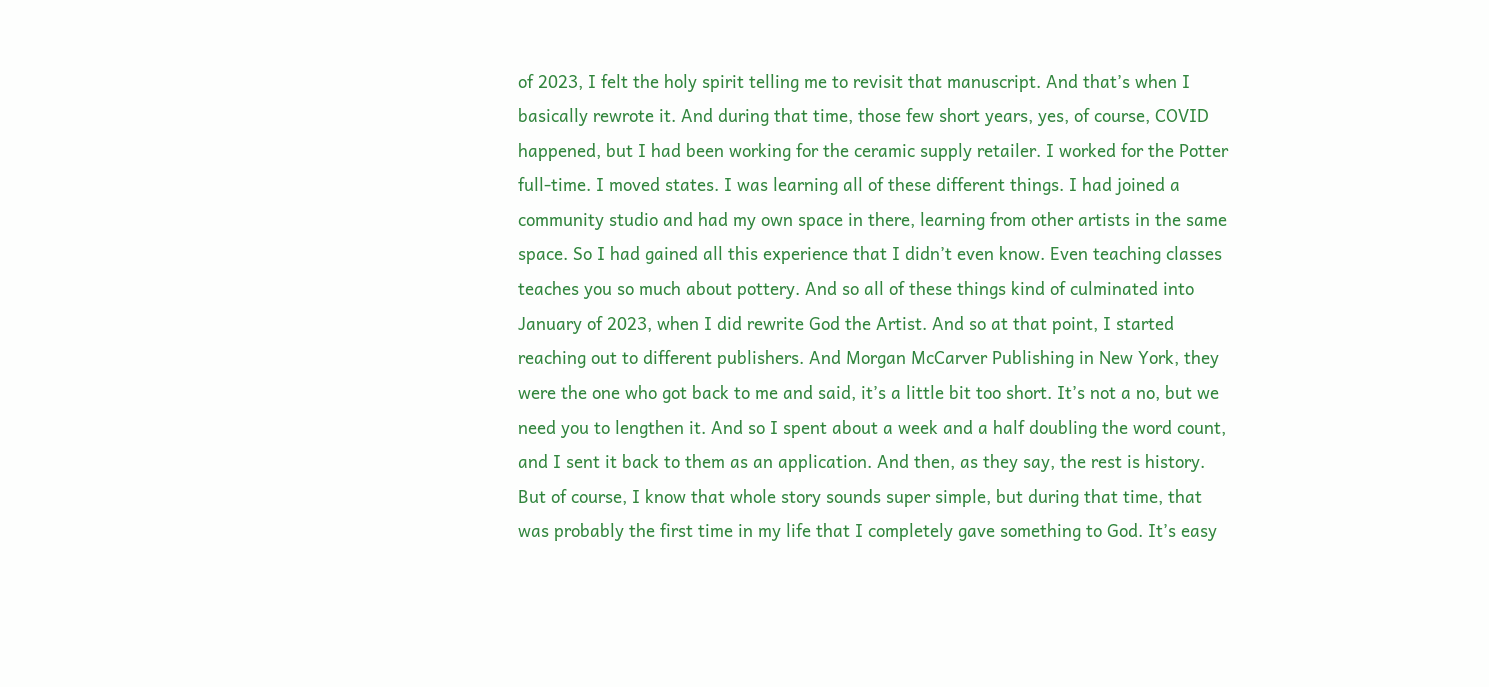of 2023, I felt the holy spirit telling me to revisit that manuscript. And that’s when I basically rewrote it. And during that time, those few short years, yes, of course, COVID happened, but I had been working for the ceramic supply retailer. I worked for the Potter full-time. I moved states. I was learning all of these different things. I had joined a community studio and had my own space in there, learning from other artists in the same space. So I had gained all this experience that I didn’t even know. Even teaching classes teaches you so much about pottery. And so all of these things kind of culminated into January of 2023, when I did rewrite God the Artist. And so at that point, I started reaching out to different publishers. And Morgan McCarver Publishing in New York, they were the one who got back to me and said, it’s a little bit too short. It’s not a no, but we need you to lengthen it. And so I spent about a week and a half doubling the word count, and I sent it back to them as an application. And then, as they say, the rest is history. But of course, I know that whole story sounds super simple, but during that time, that was probably the first time in my life that I completely gave something to God. It’s easy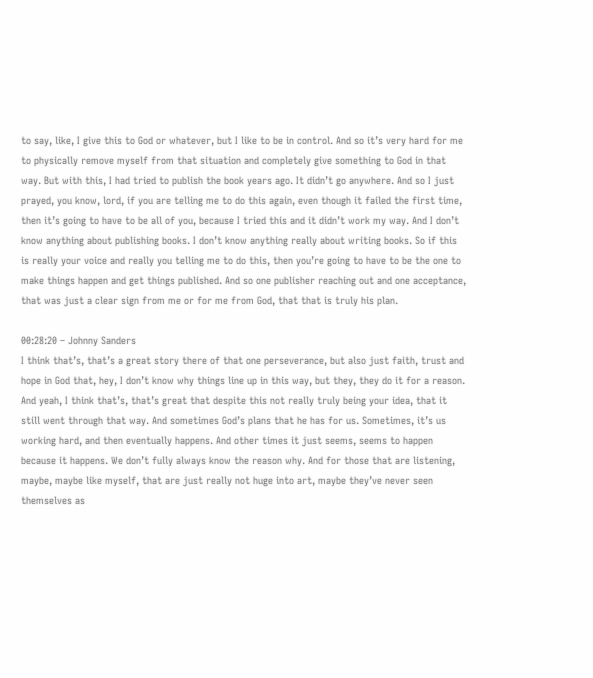to say, like, I give this to God or whatever, but I like to be in control. And so it’s very hard for me to physically remove myself from that situation and completely give something to God in that way. But with this, I had tried to publish the book years ago. It didn’t go anywhere. And so I just prayed, you know, lord, if you are telling me to do this again, even though it failed the first time, then it’s going to have to be all of you, because I tried this and it didn’t work my way. And I don’t know anything about publishing books. I don’t know anything really about writing books. So if this is really your voice and really you telling me to do this, then you’re going to have to be the one to make things happen and get things published. And so one publisher reaching out and one acceptance, that was just a clear sign from me or for me from God, that that is truly his plan.

00:28:20 – Johnny Sanders
I think that’s, that’s a great story there of that one perseverance, but also just faith, trust and hope in God that, hey, I don’t know why things line up in this way, but they, they do it for a reason. And yeah, I think that’s, that’s great that despite this not really truly being your idea, that it still went through that way. And sometimes God’s plans that he has for us. Sometimes, it’s us working hard, and then eventually happens. And other times it just seems, seems to happen because it happens. We don’t fully always know the reason why. And for those that are listening, maybe, maybe like myself, that are just really not huge into art, maybe they’ve never seen themselves as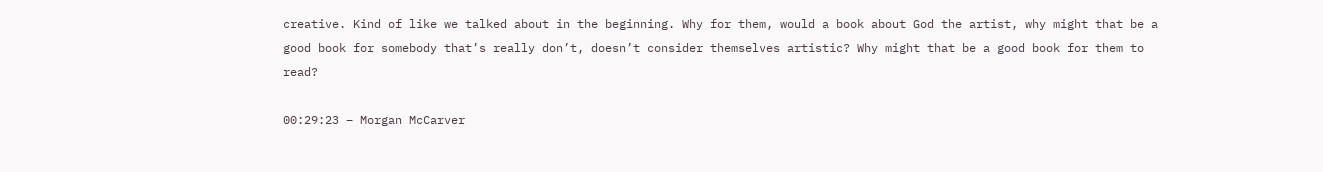creative. Kind of like we talked about in the beginning. Why for them, would a book about God the artist, why might that be a good book for somebody that’s really don’t, doesn’t consider themselves artistic? Why might that be a good book for them to read?

00:29:23 – Morgan McCarver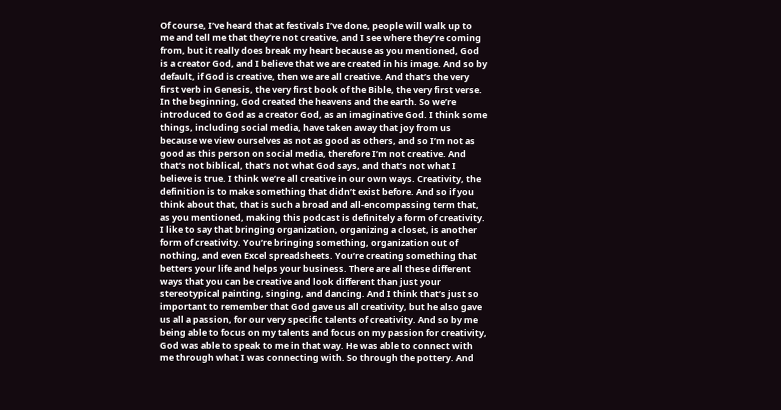Of course, I’ve heard that at festivals I’ve done, people will walk up to me and tell me that they’re not creative, and I see where they’re coming from, but it really does break my heart because as you mentioned, God is a creator God, and I believe that we are created in his image. And so by default, if God is creative, then we are all creative. And that’s the very first verb in Genesis, the very first book of the Bible, the very first verse. In the beginning, God created the heavens and the earth. So we’re introduced to God as a creator God, as an imaginative God. I think some things, including social media, have taken away that joy from us because we view ourselves as not as good as others, and so I’m not as good as this person on social media, therefore I’m not creative. And that’s not biblical, that’s not what God says, and that’s not what I believe is true. I think we’re all creative in our own ways. Creativity, the definition is to make something that didn’t exist before. And so if you think about that, that is such a broad and all-encompassing term that, as you mentioned, making this podcast is definitely a form of creativity. I like to say that bringing organization, organizing a closet, is another form of creativity. You’re bringing something, organization out of nothing, and even Excel spreadsheets. You’re creating something that betters your life and helps your business. There are all these different ways that you can be creative and look different than just your stereotypical painting, singing, and dancing. And I think that’s just so important to remember that God gave us all creativity, but he also gave us all a passion, for our very specific talents of creativity. And so by me being able to focus on my talents and focus on my passion for creativity, God was able to speak to me in that way. He was able to connect with me through what I was connecting with. So through the pottery. And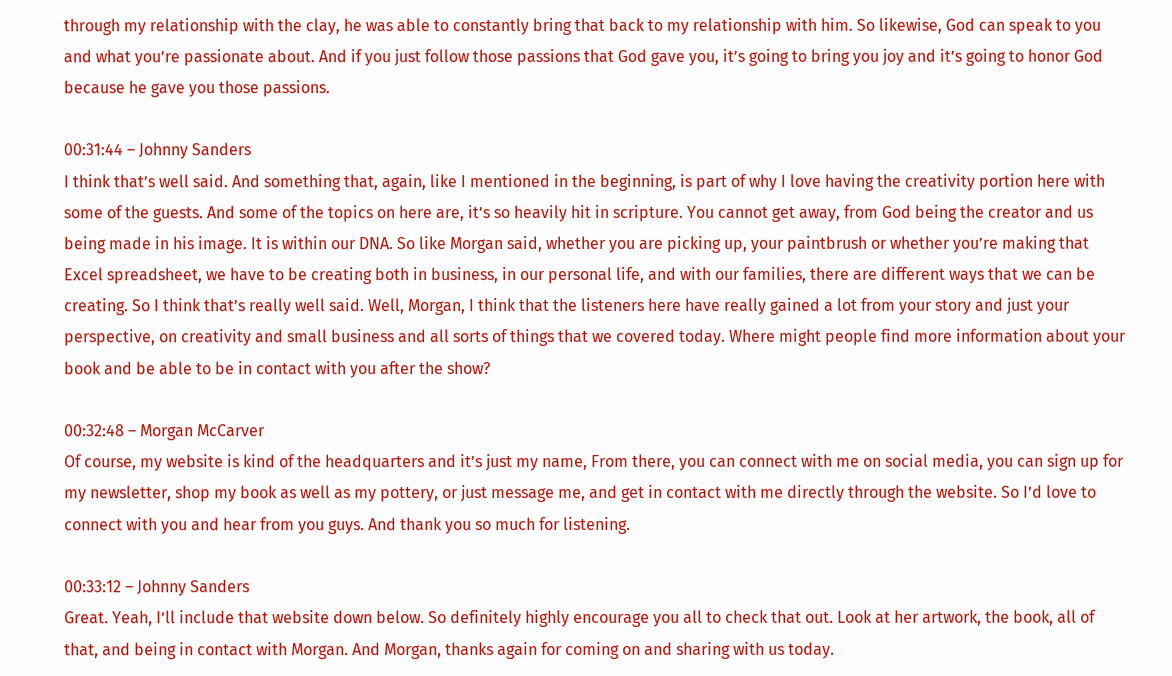through my relationship with the clay, he was able to constantly bring that back to my relationship with him. So likewise, God can speak to you and what you’re passionate about. And if you just follow those passions that God gave you, it’s going to bring you joy and it’s going to honor God because he gave you those passions.

00:31:44 – Johnny Sanders
I think that’s well said. And something that, again, like I mentioned in the beginning, is part of why I love having the creativity portion here with some of the guests. And some of the topics on here are, it’s so heavily hit in scripture. You cannot get away, from God being the creator and us being made in his image. It is within our DNA. So like Morgan said, whether you are picking up, your paintbrush or whether you’re making that Excel spreadsheet, we have to be creating both in business, in our personal life, and with our families, there are different ways that we can be creating. So I think that’s really well said. Well, Morgan, I think that the listeners here have really gained a lot from your story and just your perspective, on creativity and small business and all sorts of things that we covered today. Where might people find more information about your book and be able to be in contact with you after the show?

00:32:48 – Morgan McCarver
Of course, my website is kind of the headquarters and it’s just my name, From there, you can connect with me on social media, you can sign up for my newsletter, shop my book as well as my pottery, or just message me, and get in contact with me directly through the website. So I’d love to connect with you and hear from you guys. And thank you so much for listening.

00:33:12 – Johnny Sanders
Great. Yeah, I’ll include that website down below. So definitely highly encourage you all to check that out. Look at her artwork, the book, all of that, and being in contact with Morgan. And Morgan, thanks again for coming on and sharing with us today.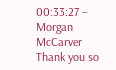00:33:27 – Morgan McCarver
Thank you so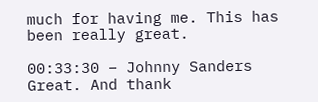much for having me. This has been really great.

00:33:30 – Johnny Sanders
Great. And thank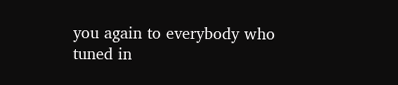you again to everybody who tuned in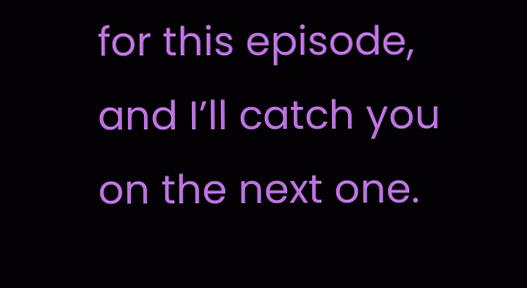for this episode, and I’ll catch you on the next one.